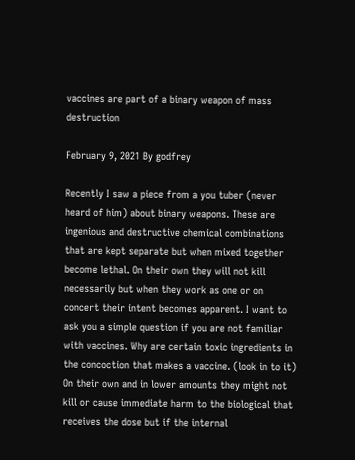vaccines are part of a binary weapon of mass destruction

February 9, 2021 By godfrey

Recently I saw a piece from a you tuber (never heard of him) about binary weapons. These are ingenious and destructive chemical combinations that are kept separate but when mixed together become lethal. On their own they will not kill necessarily but when they work as one or on concert their intent becomes apparent. I want to ask you a simple question if you are not familiar with vaccines. Why are certain toxic ingredients in the concoction that makes a vaccine. (look in to it) On their own and in lower amounts they might not kill or cause immediate harm to the biological that receives the dose but if the internal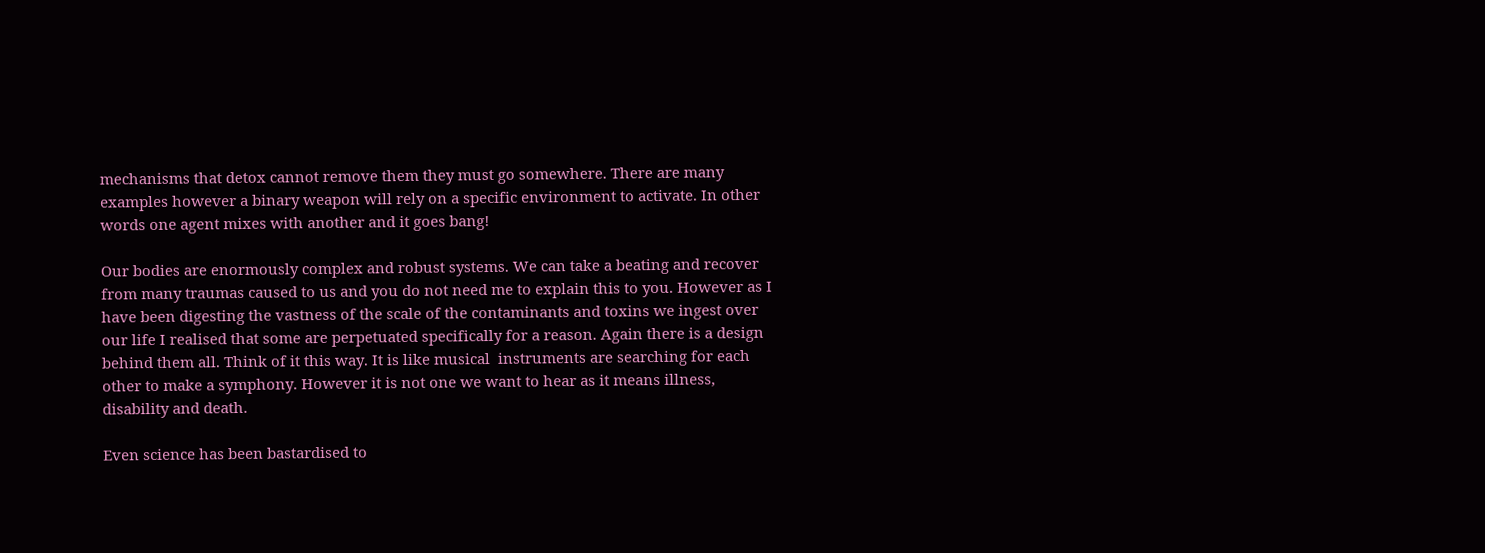mechanisms that detox cannot remove them they must go somewhere. There are many examples however a binary weapon will rely on a specific environment to activate. In other words one agent mixes with another and it goes bang!

Our bodies are enormously complex and robust systems. We can take a beating and recover from many traumas caused to us and you do not need me to explain this to you. However as I have been digesting the vastness of the scale of the contaminants and toxins we ingest over our life I realised that some are perpetuated specifically for a reason. Again there is a design behind them all. Think of it this way. It is like musical  instruments are searching for each other to make a symphony. However it is not one we want to hear as it means illness, disability and death.

Even science has been bastardised to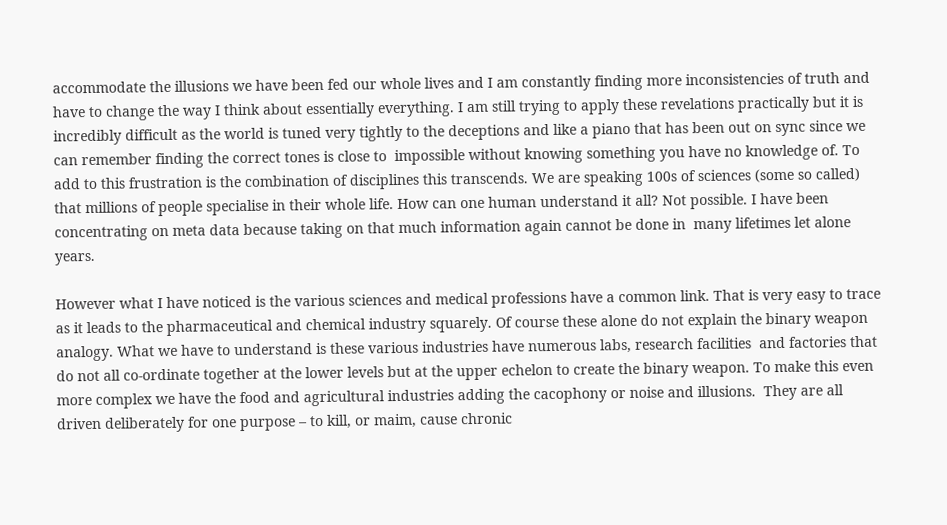accommodate the illusions we have been fed our whole lives and I am constantly finding more inconsistencies of truth and have to change the way I think about essentially everything. I am still trying to apply these revelations practically but it is incredibly difficult as the world is tuned very tightly to the deceptions and like a piano that has been out on sync since we can remember finding the correct tones is close to  impossible without knowing something you have no knowledge of. To add to this frustration is the combination of disciplines this transcends. We are speaking 100s of sciences (some so called) that millions of people specialise in their whole life. How can one human understand it all? Not possible. I have been concentrating on meta data because taking on that much information again cannot be done in  many lifetimes let alone years.

However what I have noticed is the various sciences and medical professions have a common link. That is very easy to trace as it leads to the pharmaceutical and chemical industry squarely. Of course these alone do not explain the binary weapon analogy. What we have to understand is these various industries have numerous labs, research facilities  and factories that do not all co-ordinate together at the lower levels but at the upper echelon to create the binary weapon. To make this even more complex we have the food and agricultural industries adding the cacophony or noise and illusions.  They are all driven deliberately for one purpose – to kill, or maim, cause chronic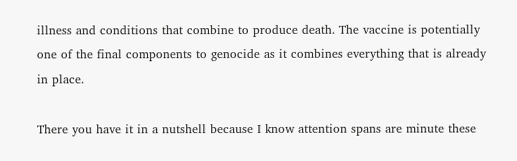illness and conditions that combine to produce death. The vaccine is potentially one of the final components to genocide as it combines everything that is already in place.

There you have it in a nutshell because I know attention spans are minute these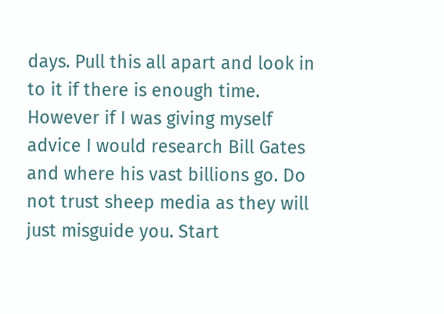days. Pull this all apart and look in to it if there is enough time. However if I was giving myself advice I would research Bill Gates and where his vast billions go. Do not trust sheep media as they will just misguide you. Start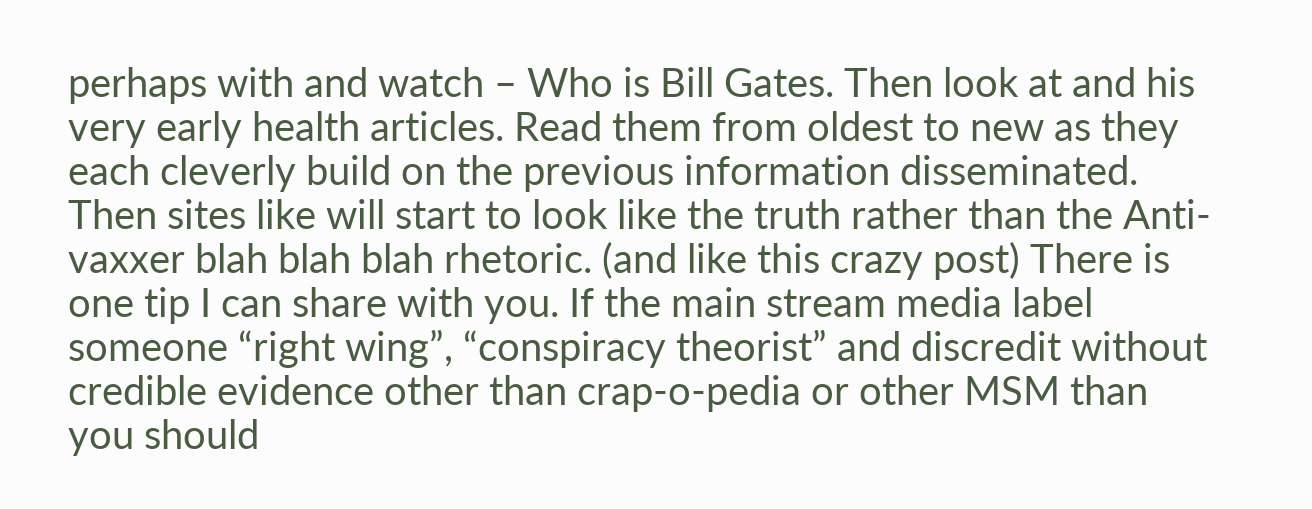perhaps with and watch – Who is Bill Gates. Then look at and his very early health articles. Read them from oldest to new as they each cleverly build on the previous information disseminated. Then sites like will start to look like the truth rather than the Anti-vaxxer blah blah blah rhetoric. (and like this crazy post) There is one tip I can share with you. If the main stream media label someone “right wing”, “conspiracy theorist” and discredit without credible evidence other than crap-o-pedia or other MSM than you should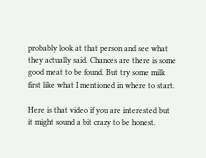probably look at that person and see what they actually said. Chances are there is some good meat to be found. But try some milk first like what I mentioned in where to start.

Here is that video if you are interested but it might sound a bit crazy to be honest.